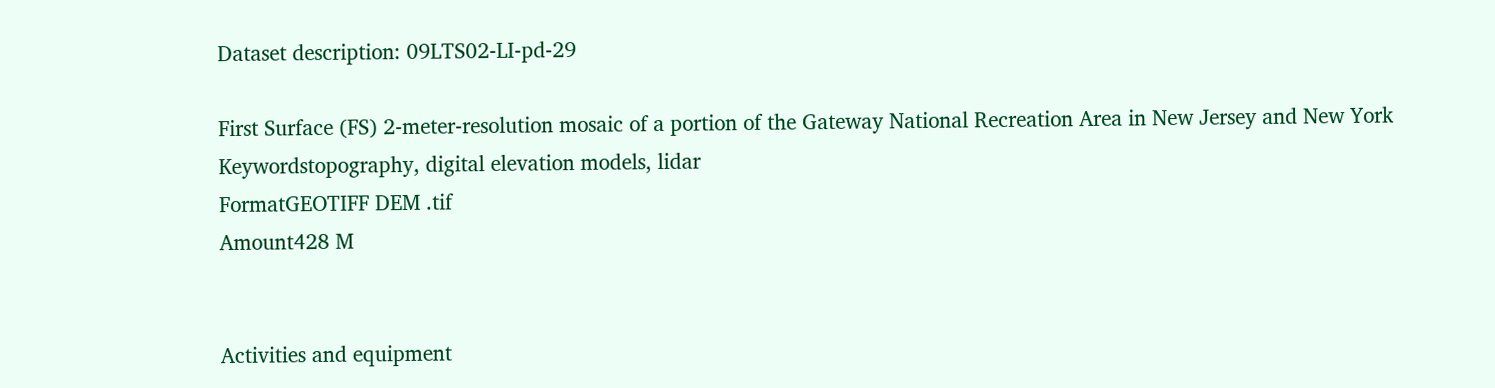Dataset description: 09LTS02-LI-pd-29

First Surface (FS) 2-meter-resolution mosaic of a portion of the Gateway National Recreation Area in New Jersey and New York
Keywordstopography, digital elevation models, lidar
FormatGEOTIFF DEM .tif
Amount428 M


Activities and equipment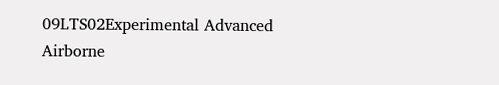09LTS02Experimental Advanced Airborne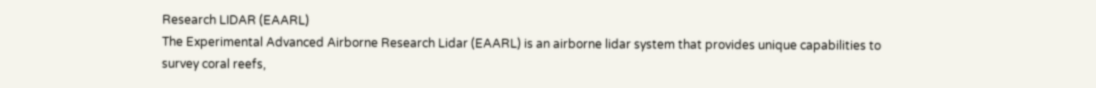Research LIDAR (EAARL)
The Experimental Advanced Airborne Research Lidar (EAARL) is an airborne lidar system that provides unique capabilities to survey coral reefs,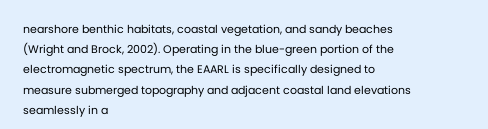nearshore benthic habitats, coastal vegetation, and sandy beaches (Wright and Brock, 2002). Operating in the blue-green portion of the electromagnetic spectrum, the EAARL is specifically designed to measure submerged topography and adjacent coastal land elevations seamlessly in a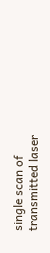single scan of transmitted laser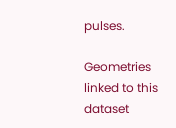pulses.

Geometries linked to this dataset